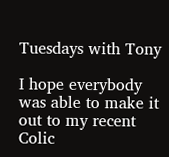Tuesdays with Tony

I hope everybody was able to make it out to my recent Colic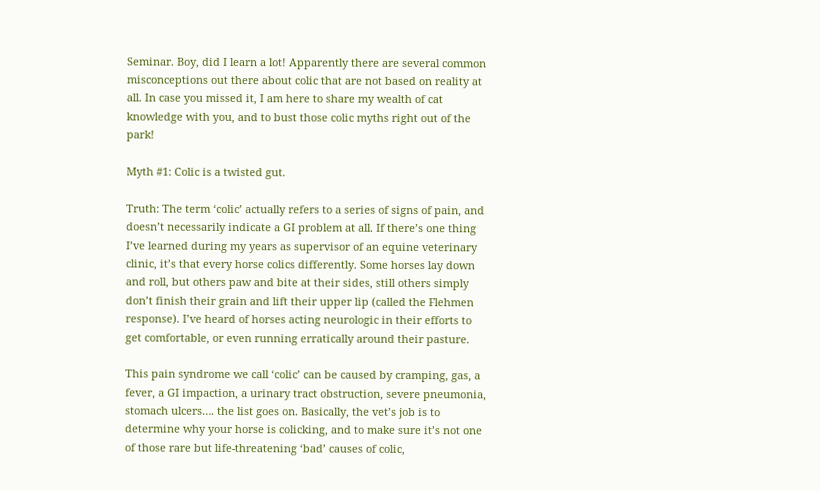Seminar. Boy, did I learn a lot! Apparently there are several common misconceptions out there about colic that are not based on reality at all. In case you missed it, I am here to share my wealth of cat knowledge with you, and to bust those colic myths right out of the park!

Myth #1: Colic is a twisted gut.

Truth: The term ‘colic’ actually refers to a series of signs of pain, and doesn’t necessarily indicate a GI problem at all. If there’s one thing I’ve learned during my years as supervisor of an equine veterinary clinic, it’s that every horse colics differently. Some horses lay down and roll, but others paw and bite at their sides, still others simply don’t finish their grain and lift their upper lip (called the Flehmen response). I’ve heard of horses acting neurologic in their efforts to get comfortable, or even running erratically around their pasture.

This pain syndrome we call ‘colic’ can be caused by cramping, gas, a fever, a GI impaction, a urinary tract obstruction, severe pneumonia, stomach ulcers…. the list goes on. Basically, the vet’s job is to determine why your horse is colicking, and to make sure it’s not one of those rare but life-threatening ‘bad’ causes of colic,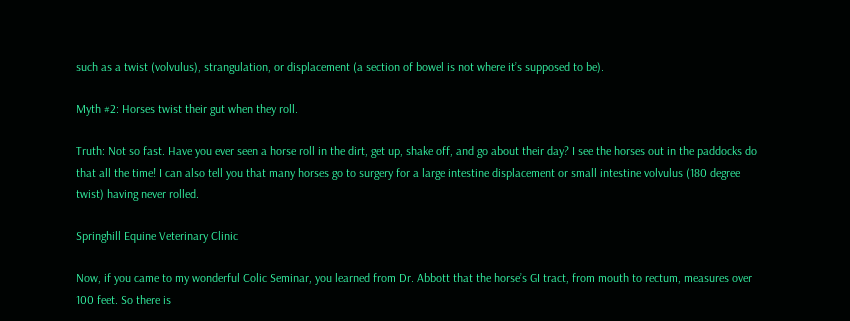such as a twist (volvulus), strangulation, or displacement (a section of bowel is not where it’s supposed to be).

Myth #2: Horses twist their gut when they roll.

Truth: Not so fast. Have you ever seen a horse roll in the dirt, get up, shake off, and go about their day? I see the horses out in the paddocks do that all the time! I can also tell you that many horses go to surgery for a large intestine displacement or small intestine volvulus (180 degree twist) having never rolled.

Springhill Equine Veterinary Clinic

Now, if you came to my wonderful Colic Seminar, you learned from Dr. Abbott that the horse’s GI tract, from mouth to rectum, measures over 100 feet. So there is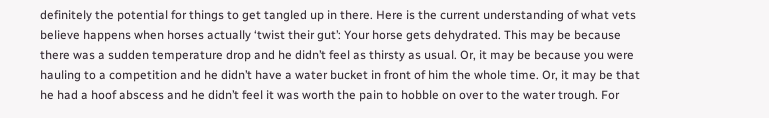definitely the potential for things to get tangled up in there. Here is the current understanding of what vets believe happens when horses actually ‘twist their gut’: Your horse gets dehydrated. This may be because there was a sudden temperature drop and he didn’t feel as thirsty as usual. Or, it may be because you were hauling to a competition and he didn’t have a water bucket in front of him the whole time. Or, it may be that he had a hoof abscess and he didn’t feel it was worth the pain to hobble on over to the water trough. For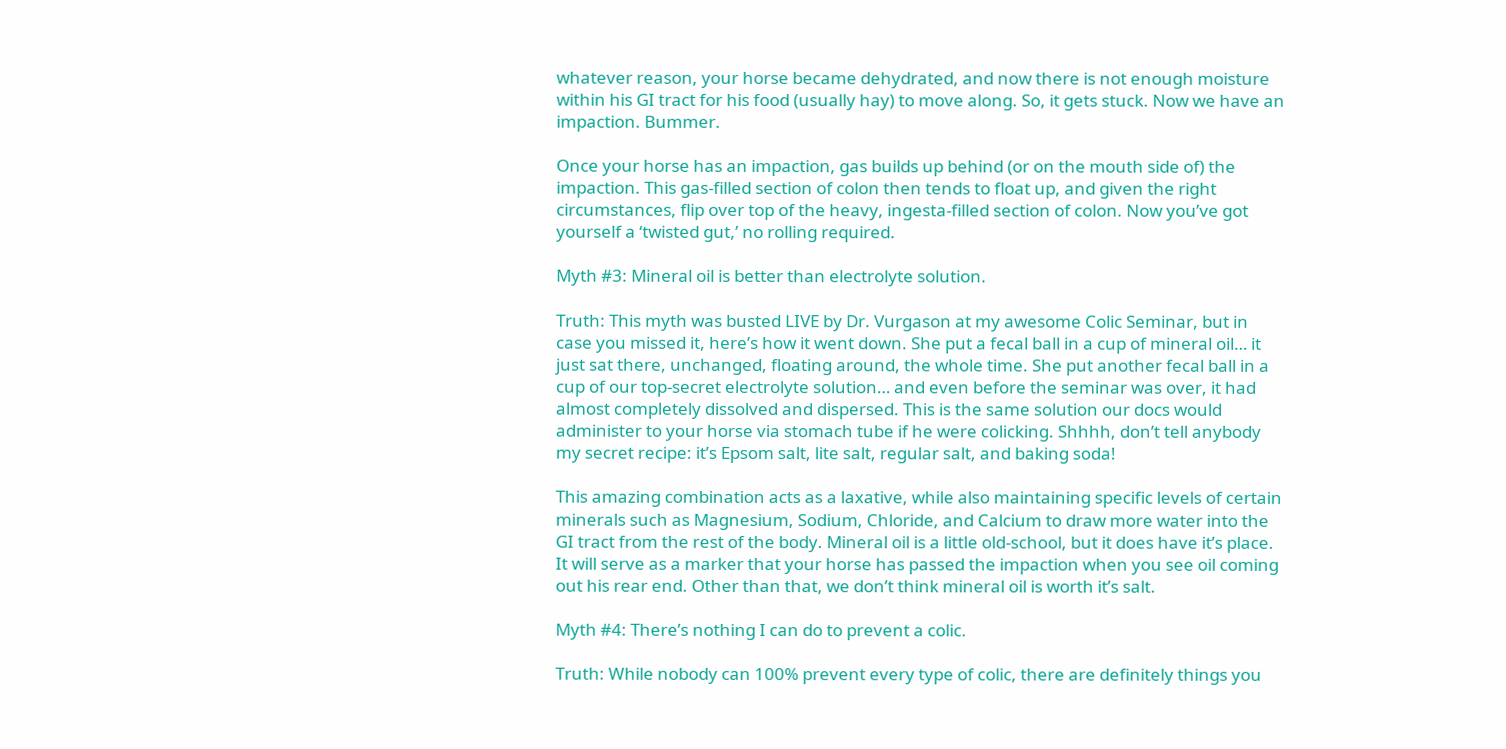whatever reason, your horse became dehydrated, and now there is not enough moisture within his GI tract for his food (usually hay) to move along. So, it gets stuck. Now we have an impaction. Bummer.

Once your horse has an impaction, gas builds up behind (or on the mouth side of) the impaction. This gas-filled section of colon then tends to float up, and given the right circumstances, flip over top of the heavy, ingesta-filled section of colon. Now you’ve got yourself a ‘twisted gut,’ no rolling required.

Myth #3: Mineral oil is better than electrolyte solution.

Truth: This myth was busted LIVE by Dr. Vurgason at my awesome Colic Seminar, but in case you missed it, here’s how it went down. She put a fecal ball in a cup of mineral oil… it just sat there, unchanged, floating around, the whole time. She put another fecal ball in a cup of our top-secret electrolyte solution… and even before the seminar was over, it had almost completely dissolved and dispersed. This is the same solution our docs would administer to your horse via stomach tube if he were colicking. Shhhh, don’t tell anybody my secret recipe: it’s Epsom salt, lite salt, regular salt, and baking soda!

This amazing combination acts as a laxative, while also maintaining specific levels of certain minerals such as Magnesium, Sodium, Chloride, and Calcium to draw more water into the GI tract from the rest of the body. Mineral oil is a little old-school, but it does have it’s place. It will serve as a marker that your horse has passed the impaction when you see oil coming out his rear end. Other than that, we don’t think mineral oil is worth it’s salt.

Myth #4: There’s nothing I can do to prevent a colic.

Truth: While nobody can 100% prevent every type of colic, there are definitely things you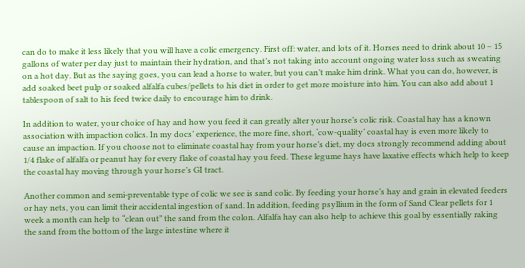can do to make it less likely that you will have a colic emergency. First off: water, and lots of it. Horses need to drink about 10 – 15 gallons of water per day just to maintain their hydration, and that’s not taking into account ongoing water loss such as sweating on a hot day. But as the saying goes, you can lead a horse to water, but you can’t make him drink. What you can do, however, is add soaked beet pulp or soaked alfalfa cubes/pellets to his diet in order to get more moisture into him. You can also add about 1 tablespoon of salt to his feed twice daily to encourage him to drink.

In addition to water, your choice of hay and how you feed it can greatly alter your horse’s colic risk. Coastal hay has a known association with impaction colics. In my docs’ experience, the more fine, short, ‘cow-quality’ coastal hay is even more likely to cause an impaction. If you choose not to eliminate coastal hay from your horse’s diet, my docs strongly recommend adding about 1/4 flake of alfalfa or peanut hay for every flake of coastal hay you feed. These legume hays have laxative effects which help to keep the coastal hay moving through your horse’s GI tract.

Another common and semi-preventable type of colic we see is sand colic. By feeding your horse’s hay and grain in elevated feeders or hay nets, you can limit their accidental ingestion of sand. In addition, feeding psyllium in the form of Sand Clear pellets for 1 week a month can help to “clean out” the sand from the colon. Alfalfa hay can also help to achieve this goal by essentially raking the sand from the bottom of the large intestine where it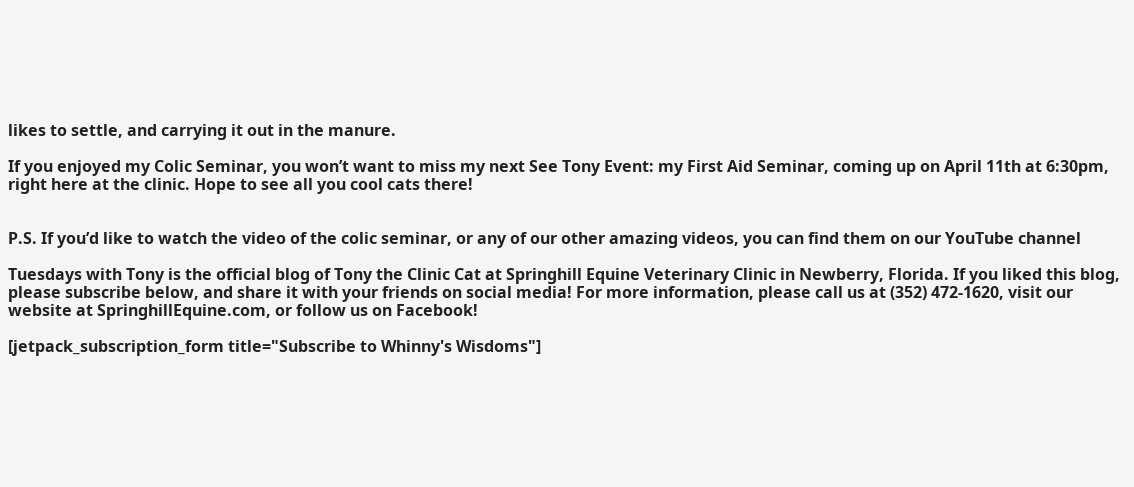likes to settle, and carrying it out in the manure.

If you enjoyed my Colic Seminar, you won’t want to miss my next See Tony Event: my First Aid Seminar, coming up on April 11th at 6:30pm, right here at the clinic. Hope to see all you cool cats there!


P.S. If you’d like to watch the video of the colic seminar, or any of our other amazing videos, you can find them on our YouTube channel

Tuesdays with Tony is the official blog of Tony the Clinic Cat at Springhill Equine Veterinary Clinic in Newberry, Florida. If you liked this blog, please subscribe below, and share it with your friends on social media! For more information, please call us at (352) 472-1620, visit our website at SpringhillEquine.com, or follow us on Facebook!

[jetpack_subscription_form title="Subscribe to Whinny's Wisdoms"]